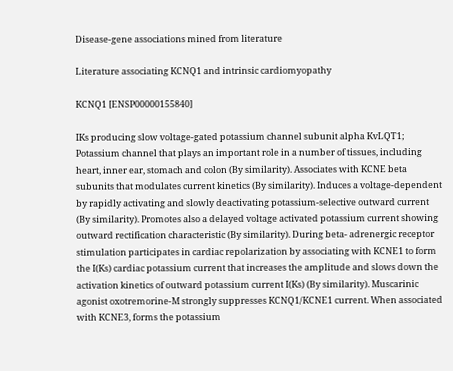Disease-gene associations mined from literature

Literature associating KCNQ1 and intrinsic cardiomyopathy

KCNQ1 [ENSP00000155840]

IKs producing slow voltage-gated potassium channel subunit alpha KvLQT1; Potassium channel that plays an important role in a number of tissues, including heart, inner ear, stomach and colon (By similarity). Associates with KCNE beta subunits that modulates current kinetics (By similarity). Induces a voltage-dependent by rapidly activating and slowly deactivating potassium-selective outward current (By similarity). Promotes also a delayed voltage activated potassium current showing outward rectification characteristic (By similarity). During beta- adrenergic receptor stimulation participates in cardiac repolarization by associating with KCNE1 to form the I(Ks) cardiac potassium current that increases the amplitude and slows down the activation kinetics of outward potassium current I(Ks) (By similarity). Muscarinic agonist oxotremorine-M strongly suppresses KCNQ1/KCNE1 current. When associated with KCNE3, forms the potassium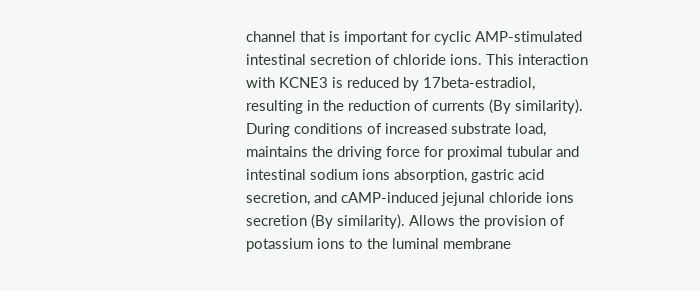channel that is important for cyclic AMP-stimulated intestinal secretion of chloride ions. This interaction with KCNE3 is reduced by 17beta-estradiol, resulting in the reduction of currents (By similarity). During conditions of increased substrate load, maintains the driving force for proximal tubular and intestinal sodium ions absorption, gastric acid secretion, and cAMP-induced jejunal chloride ions secretion (By similarity). Allows the provision of potassium ions to the luminal membrane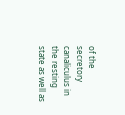of the secretory canaliculus in the resting state as well as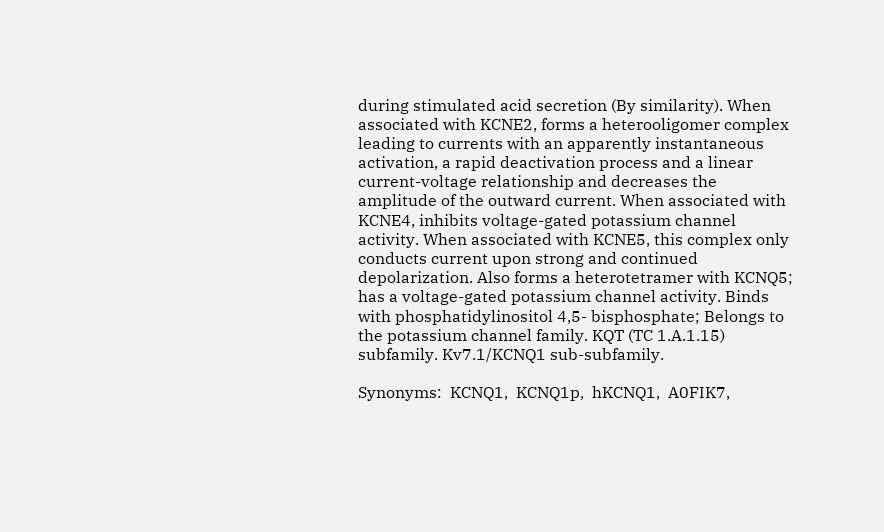during stimulated acid secretion (By similarity). When associated with KCNE2, forms a heterooligomer complex leading to currents with an apparently instantaneous activation, a rapid deactivation process and a linear current-voltage relationship and decreases the amplitude of the outward current. When associated with KCNE4, inhibits voltage-gated potassium channel activity. When associated with KCNE5, this complex only conducts current upon strong and continued depolarization. Also forms a heterotetramer with KCNQ5; has a voltage-gated potassium channel activity. Binds with phosphatidylinositol 4,5- bisphosphate; Belongs to the potassium channel family. KQT (TC 1.A.1.15) subfamily. Kv7.1/KCNQ1 sub-subfamily.

Synonyms:  KCNQ1,  KCNQ1p,  hKCNQ1,  A0FIK7,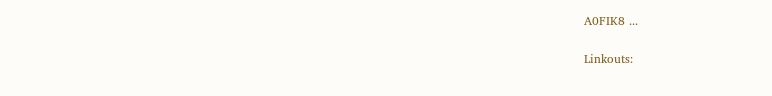A0FIK8 ...

Linkouts: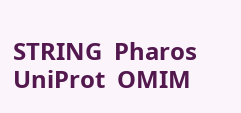STRING  Pharos  UniProt  OMIM